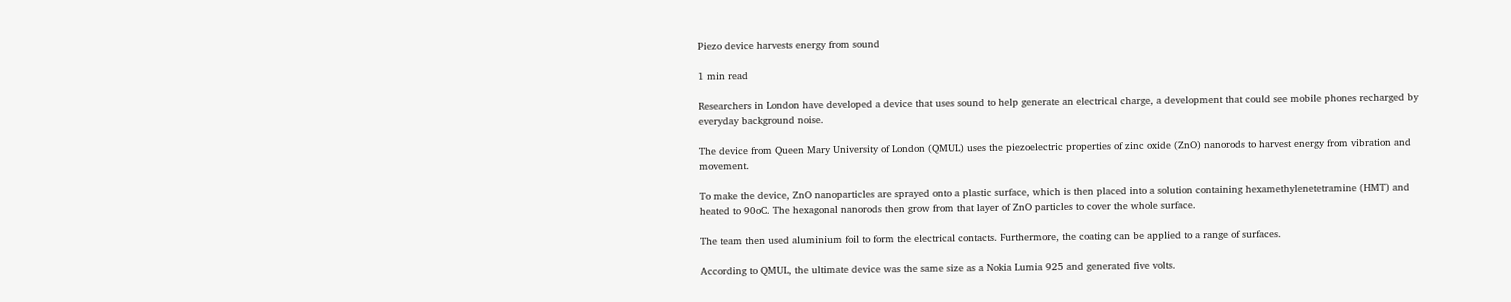Piezo device harvests energy from sound

1 min read

Researchers in London have developed a device that uses sound to help generate an electrical charge, a development that could see mobile phones recharged by everyday background noise.

The device from Queen Mary University of London (QMUL) uses the piezoelectric properties of zinc oxide (ZnO) nanorods to harvest energy from vibration and movement.

To make the device, ZnO nanoparticles are sprayed onto a plastic surface, which is then placed into a solution containing hexamethylenetetramine (HMT) and heated to 90oC. The hexagonal nanorods then grow from that layer of ZnO particles to cover the whole surface.

The team then used aluminium foil to form the electrical contacts. Furthermore, the coating can be applied to a range of surfaces.

According to QMUL, the ultimate device was the same size as a Nokia Lumia 925 and generated five volts.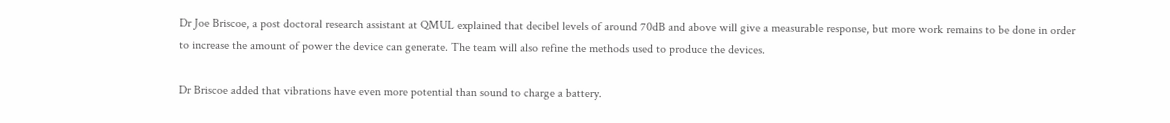Dr Joe Briscoe, a post doctoral research assistant at QMUL explained that decibel levels of around 70dB and above will give a measurable response, but more work remains to be done in order to increase the amount of power the device can generate. The team will also refine the methods used to produce the devices.

Dr Briscoe added that vibrations have even more potential than sound to charge a battery.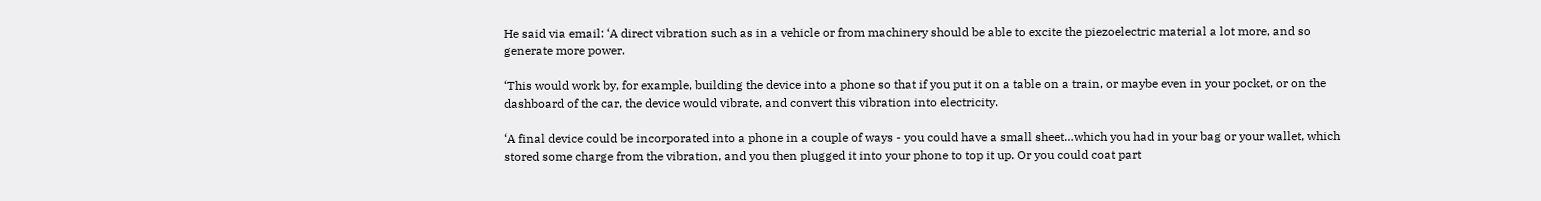He said via email: ‘A direct vibration such as in a vehicle or from machinery should be able to excite the piezoelectric material a lot more, and so generate more power.

‘This would work by, for example, building the device into a phone so that if you put it on a table on a train, or maybe even in your pocket, or on the dashboard of the car, the device would vibrate, and convert this vibration into electricity.

‘A final device could be incorporated into a phone in a couple of ways - you could have a small sheet…which you had in your bag or your wallet, which stored some charge from the vibration, and you then plugged it into your phone to top it up. Or you could coat part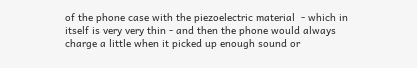of the phone case with the piezoelectric material  - which in itself is very very thin - and then the phone would always charge a little when it picked up enough sound or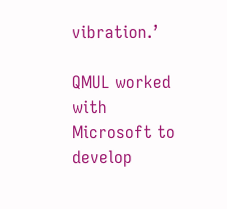vibration.’

QMUL worked with Microsoft to develop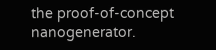the proof-of-concept nanogenerator.